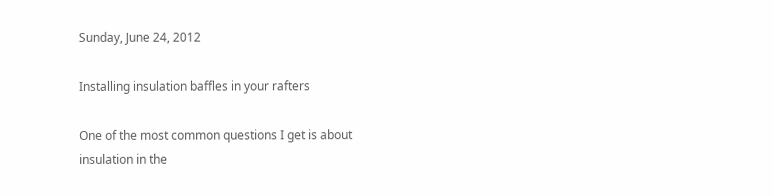Sunday, June 24, 2012

Installing insulation baffles in your rafters

One of the most common questions I get is about insulation in the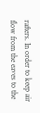rafters. In order to keep air flow from the eaves to the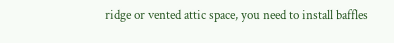ridge or vented attic space, you need to install baffles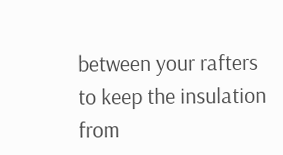between your rafters to keep the insulation from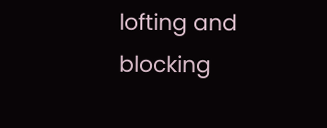lofting and blocking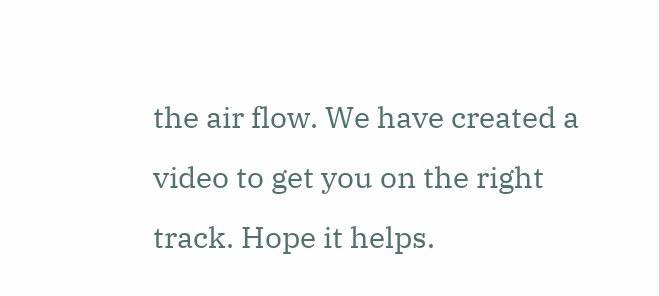the air flow. We have created a video to get you on the right track. Hope it helps.